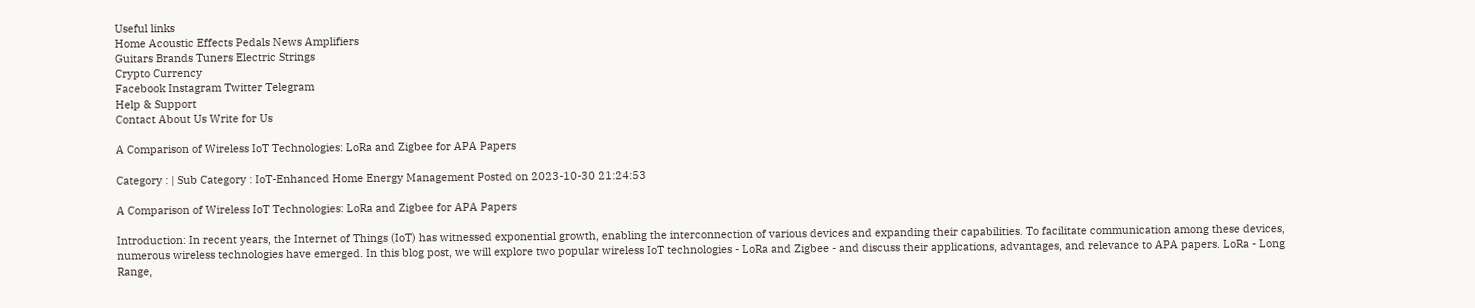Useful links
Home Acoustic Effects Pedals News Amplifiers
Guitars Brands Tuners Electric Strings
Crypto Currency
Facebook Instagram Twitter Telegram
Help & Support
Contact About Us Write for Us

A Comparison of Wireless IoT Technologies: LoRa and Zigbee for APA Papers

Category : | Sub Category : IoT-Enhanced Home Energy Management Posted on 2023-10-30 21:24:53

A Comparison of Wireless IoT Technologies: LoRa and Zigbee for APA Papers

Introduction: In recent years, the Internet of Things (IoT) has witnessed exponential growth, enabling the interconnection of various devices and expanding their capabilities. To facilitate communication among these devices, numerous wireless technologies have emerged. In this blog post, we will explore two popular wireless IoT technologies - LoRa and Zigbee - and discuss their applications, advantages, and relevance to APA papers. LoRa - Long Range,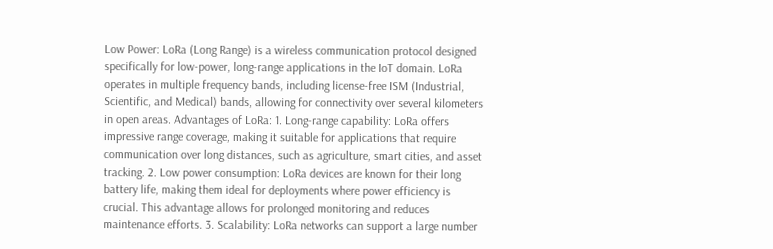Low Power: LoRa (Long Range) is a wireless communication protocol designed specifically for low-power, long-range applications in the IoT domain. LoRa operates in multiple frequency bands, including license-free ISM (Industrial, Scientific, and Medical) bands, allowing for connectivity over several kilometers in open areas. Advantages of LoRa: 1. Long-range capability: LoRa offers impressive range coverage, making it suitable for applications that require communication over long distances, such as agriculture, smart cities, and asset tracking. 2. Low power consumption: LoRa devices are known for their long battery life, making them ideal for deployments where power efficiency is crucial. This advantage allows for prolonged monitoring and reduces maintenance efforts. 3. Scalability: LoRa networks can support a large number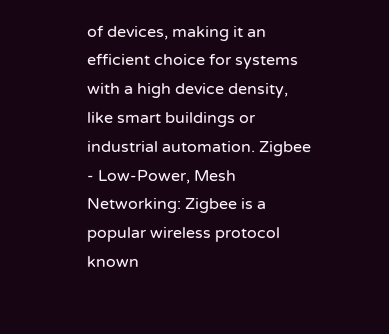of devices, making it an efficient choice for systems with a high device density, like smart buildings or industrial automation. Zigbee - Low-Power, Mesh Networking: Zigbee is a popular wireless protocol known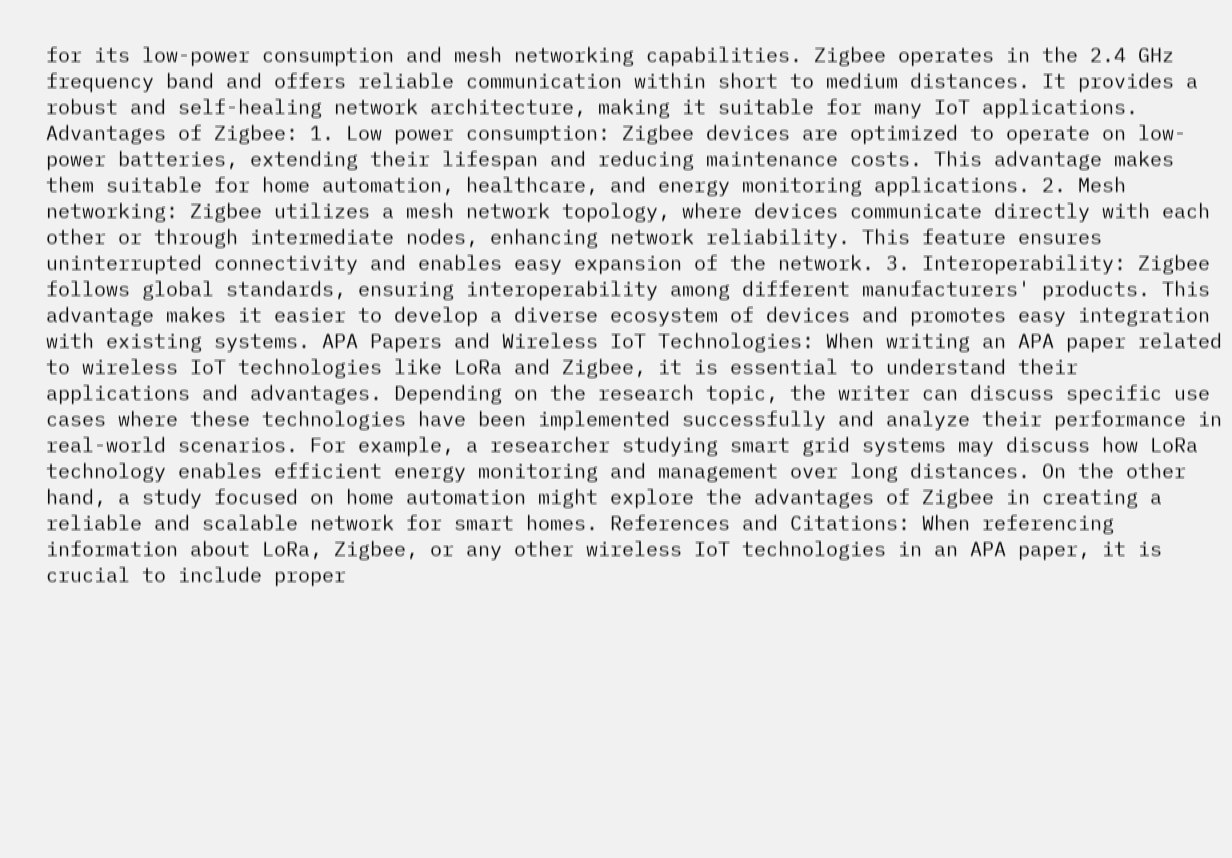for its low-power consumption and mesh networking capabilities. Zigbee operates in the 2.4 GHz frequency band and offers reliable communication within short to medium distances. It provides a robust and self-healing network architecture, making it suitable for many IoT applications. Advantages of Zigbee: 1. Low power consumption: Zigbee devices are optimized to operate on low-power batteries, extending their lifespan and reducing maintenance costs. This advantage makes them suitable for home automation, healthcare, and energy monitoring applications. 2. Mesh networking: Zigbee utilizes a mesh network topology, where devices communicate directly with each other or through intermediate nodes, enhancing network reliability. This feature ensures uninterrupted connectivity and enables easy expansion of the network. 3. Interoperability: Zigbee follows global standards, ensuring interoperability among different manufacturers' products. This advantage makes it easier to develop a diverse ecosystem of devices and promotes easy integration with existing systems. APA Papers and Wireless IoT Technologies: When writing an APA paper related to wireless IoT technologies like LoRa and Zigbee, it is essential to understand their applications and advantages. Depending on the research topic, the writer can discuss specific use cases where these technologies have been implemented successfully and analyze their performance in real-world scenarios. For example, a researcher studying smart grid systems may discuss how LoRa technology enables efficient energy monitoring and management over long distances. On the other hand, a study focused on home automation might explore the advantages of Zigbee in creating a reliable and scalable network for smart homes. References and Citations: When referencing information about LoRa, Zigbee, or any other wireless IoT technologies in an APA paper, it is crucial to include proper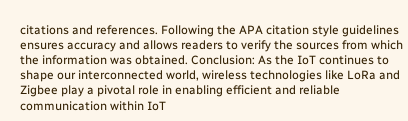citations and references. Following the APA citation style guidelines ensures accuracy and allows readers to verify the sources from which the information was obtained. Conclusion: As the IoT continues to shape our interconnected world, wireless technologies like LoRa and Zigbee play a pivotal role in enabling efficient and reliable communication within IoT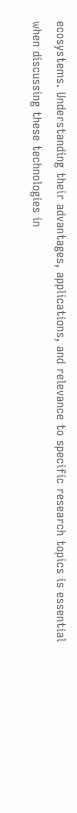ecosystems. Understanding their advantages, applications, and relevance to specific research topics is essential when discussing these technologies in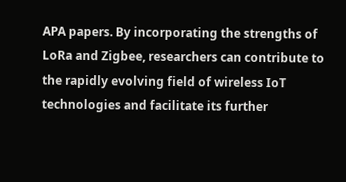APA papers. By incorporating the strengths of LoRa and Zigbee, researchers can contribute to the rapidly evolving field of wireless IoT technologies and facilitate its further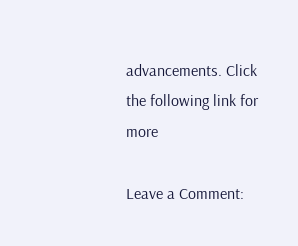advancements. Click the following link for more

Leave a Comment: